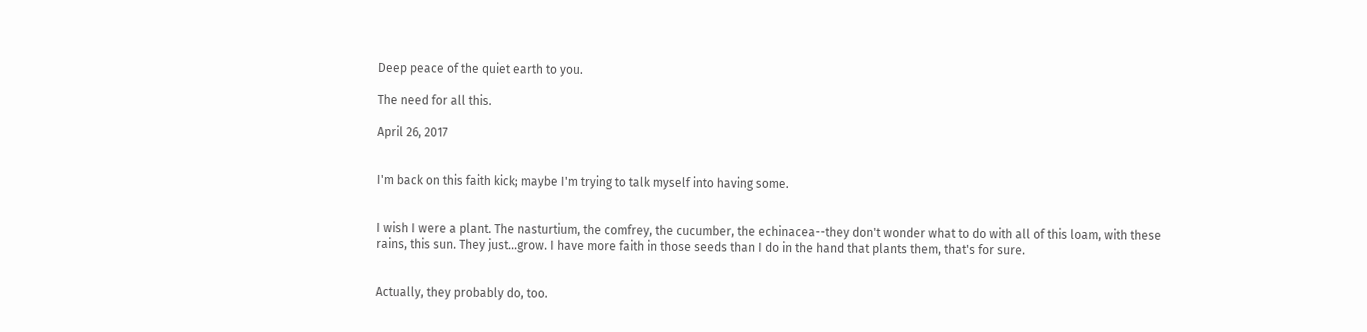Deep peace of the quiet earth to you.

The need for all this.

April 26, 2017


I'm back on this faith kick; maybe I'm trying to talk myself into having some.


I wish I were a plant. The nasturtium, the comfrey, the cucumber, the echinacea--they don't wonder what to do with all of this loam, with these rains, this sun. They just...grow. I have more faith in those seeds than I do in the hand that plants them, that's for sure.


Actually, they probably do, too.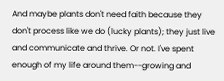And maybe plants don't need faith because they don't process like we do (lucky plants); they just live and communicate and thrive. Or not. I've spent enough of my life around them--growing and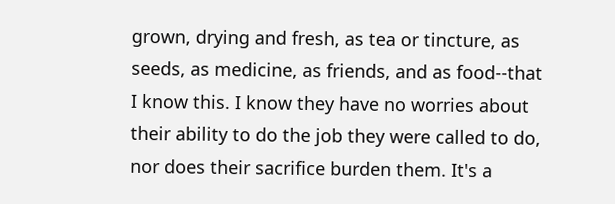grown, drying and fresh, as tea or tincture, as seeds, as medicine, as friends, and as food--that I know this. I know they have no worries about their ability to do the job they were called to do, nor does their sacrifice burden them. It's a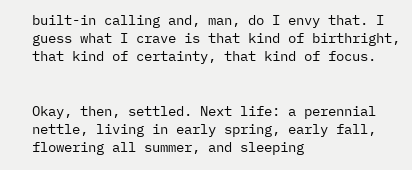built-in calling and, man, do I envy that. I guess what I crave is that kind of birthright, that kind of certainty, that kind of focus.


Okay, then, settled. Next life: a perennial nettle, living in early spring, early fall, flowering all summer, and sleeping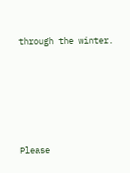through the winter.





Please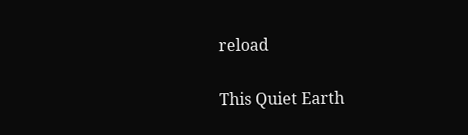reload

This Quiet Earth